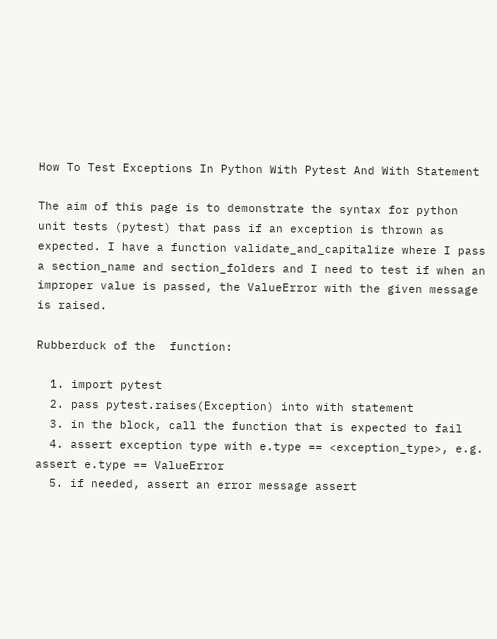How To Test Exceptions In Python With Pytest And With Statement

The aim of this page is to demonstrate the syntax for python unit tests (pytest) that pass if an exception is thrown as expected. I have a function validate_and_capitalize where I pass a section_name and section_folders and I need to test if when an improper value is passed, the ValueError with the given message is raised.

Rubberduck of the  function:

  1. import pytest
  2. pass pytest.raises(Exception) into with statement
  3. in the block, call the function that is expected to fail
  4. assert exception type with e.type == <exception_type>, e.g. assert e.type == ValueError
  5. if needed, assert an error message assert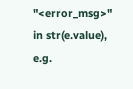"<error_msg>" in str(e.value), e.g.